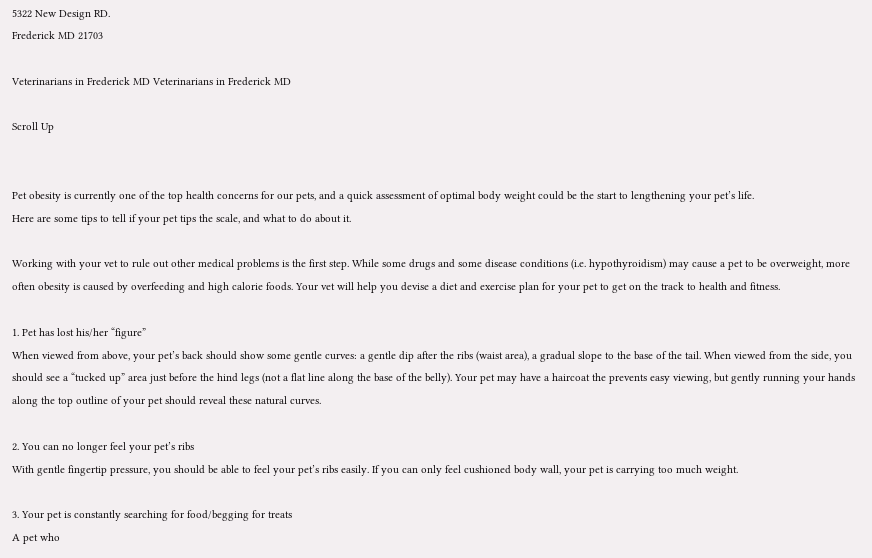5322 New Design RD.
Frederick MD 21703

Veterinarians in Frederick MD Veterinarians in Frederick MD

Scroll Up


Pet obesity is currently one of the top health concerns for our pets, and a quick assessment of optimal body weight could be the start to lengthening your pet’s life.
Here are some tips to tell if your pet tips the scale, and what to do about it.

Working with your vet to rule out other medical problems is the first step. While some drugs and some disease conditions (i.e. hypothyroidism) may cause a pet to be overweight, more often obesity is caused by overfeeding and high calorie foods. Your vet will help you devise a diet and exercise plan for your pet to get on the track to health and fitness.

1. Pet has lost his/her “figure”
When viewed from above, your pet’s back should show some gentle curves: a gentle dip after the ribs (waist area), a gradual slope to the base of the tail. When viewed from the side, you should see a “tucked up” area just before the hind legs (not a flat line along the base of the belly). Your pet may have a haircoat the prevents easy viewing, but gently running your hands along the top outline of your pet should reveal these natural curves.

2. You can no longer feel your pet’s ribs
With gentle fingertip pressure, you should be able to feel your pet’s ribs easily. If you can only feel cushioned body wall, your pet is carrying too much weight.

3. Your pet is constantly searching for food/begging for treats
A pet who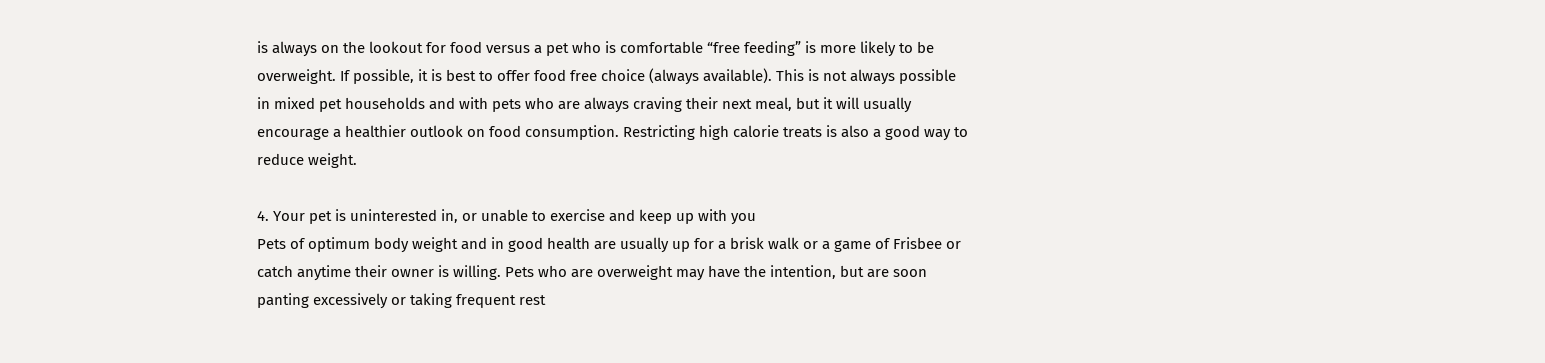is always on the lookout for food versus a pet who is comfortable “free feeding” is more likely to be overweight. If possible, it is best to offer food free choice (always available). This is not always possible in mixed pet households and with pets who are always craving their next meal, but it will usually encourage a healthier outlook on food consumption. Restricting high calorie treats is also a good way to reduce weight.

4. Your pet is uninterested in, or unable to exercise and keep up with you
Pets of optimum body weight and in good health are usually up for a brisk walk or a game of Frisbee or catch anytime their owner is willing. Pets who are overweight may have the intention, but are soon panting excessively or taking frequent rest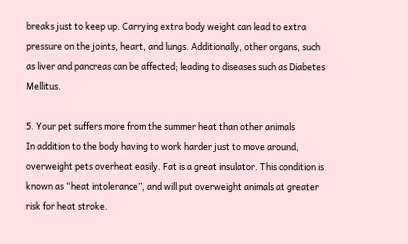breaks just to keep up. Carrying extra body weight can lead to extra pressure on the joints, heart, and lungs. Additionally, other organs, such as liver and pancreas can be affected; leading to diseases such as Diabetes Mellitus.

5. Your pet suffers more from the summer heat than other animals
In addition to the body having to work harder just to move around, overweight pets overheat easily. Fat is a great insulator. This condition is known as “heat intolerance”, and will put overweight animals at greater risk for heat stroke.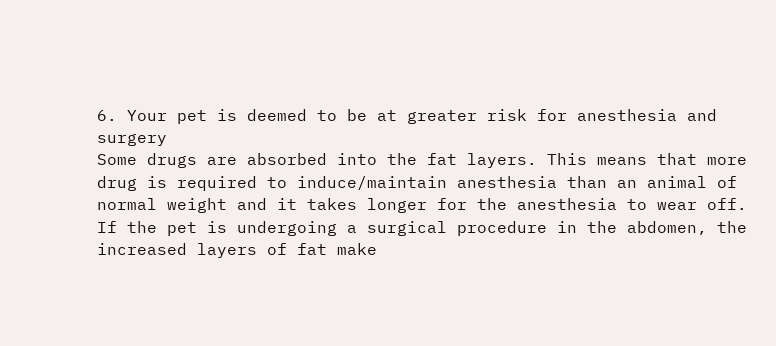6. Your pet is deemed to be at greater risk for anesthesia and surgery
Some drugs are absorbed into the fat layers. This means that more drug is required to induce/maintain anesthesia than an animal of normal weight and it takes longer for the anesthesia to wear off. If the pet is undergoing a surgical procedure in the abdomen, the increased layers of fat make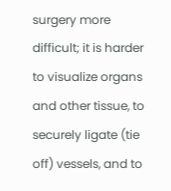surgery more difficult; it is harder to visualize organs and other tissue, to securely ligate (tie off) vessels, and to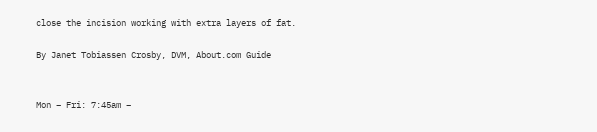close the incision working with extra layers of fat.

By Janet Tobiassen Crosby, DVM, About.com Guide


Mon – Fri: 7:45am –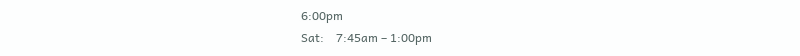6:00pm
Sat:    7:45am – 1:00pm